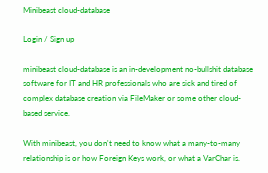Minibeast cloud-database

Login / Sign up

minibeast cloud-database is an in-development no-bullshit database software for IT and HR professionals who are sick and tired of complex database creation via FileMaker or some other cloud-based service.

With minibeast, you don't need to know what a many-to-many relationship is or how Foreign Keys work, or what a VarChar is.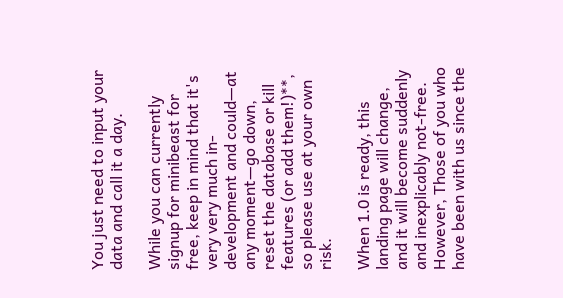You just need to input your data and call it a day.

While you can currently signup for minibeast for free, keep in mind that it's very very much in-development and could—at any moment—go down, reset the database or kill features (or add them!)**, so please use at your own risk.

When 1.0 is ready, this landing page will change, and it will become suddenly and inexplicably not-free. However, Those of you who have been with us since the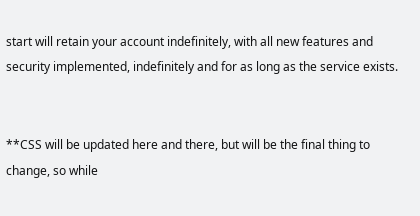start will retain your account indefinitely, with all new features and security implemented, indefinitely and for as long as the service exists.


**CSS will be updated here and there, but will be the final thing to change, so while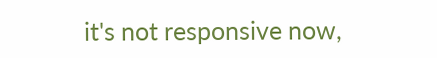it's not responsive now,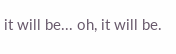it will be... oh, it will be.